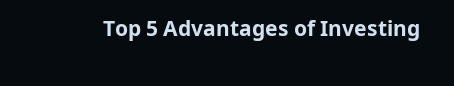Top 5 Advantages of Investing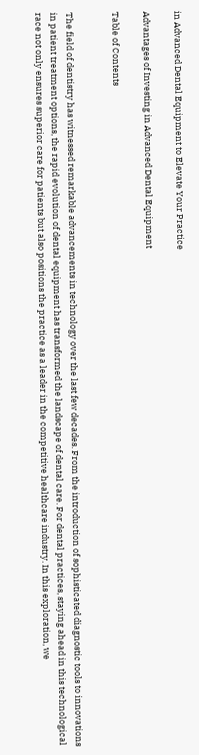in Advanced Dental Equipment to Elevate Your Practice

Advantages of Investing in Advanced Dental Equipment

Table of Contents


The field of dentistry has witnessed remarkable advancements in technology over the last few decades. From the introduction of sophisticated diagnostic tools to innovations in patient treatment options, the rapid evolution of dental equipment has transformed the landscape of dental care. For dental practices, staying ahead in this technological race not only ensures superior care for patients but also positions the practice as a leader in the competitive healthcare industry. In this exploration, we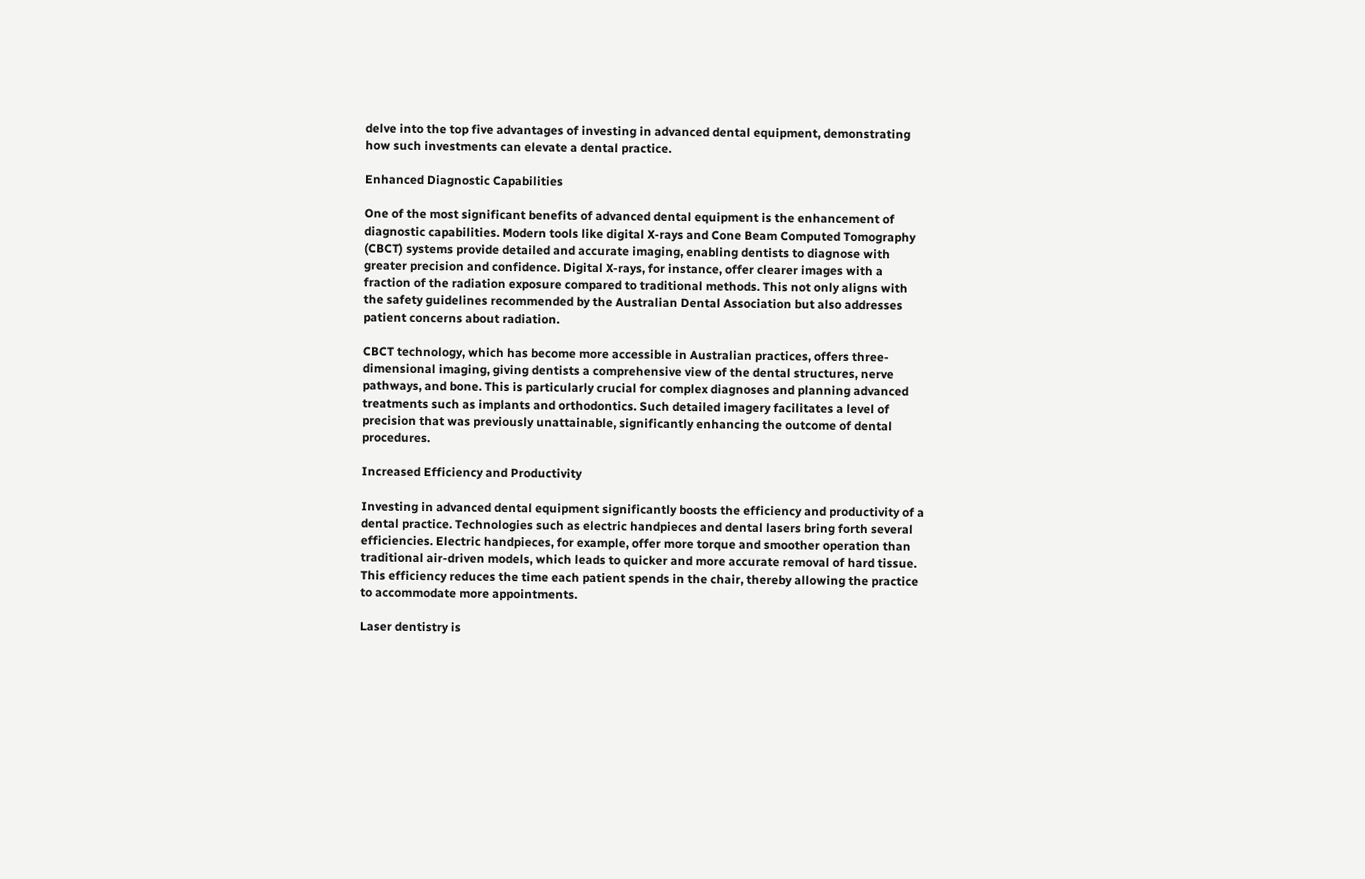delve into the top five advantages of investing in advanced dental equipment, demonstrating how such investments can elevate a dental practice.

Enhanced Diagnostic Capabilities

One of the most significant benefits of advanced dental equipment is the enhancement of diagnostic capabilities. Modern tools like digital X-rays and Cone Beam Computed Tomography (CBCT) systems provide detailed and accurate imaging, enabling dentists to diagnose with greater precision and confidence. Digital X-rays, for instance, offer clearer images with a fraction of the radiation exposure compared to traditional methods. This not only aligns with the safety guidelines recommended by the Australian Dental Association but also addresses patient concerns about radiation.

CBCT technology, which has become more accessible in Australian practices, offers three-dimensional imaging, giving dentists a comprehensive view of the dental structures, nerve pathways, and bone. This is particularly crucial for complex diagnoses and planning advanced treatments such as implants and orthodontics. Such detailed imagery facilitates a level of precision that was previously unattainable, significantly enhancing the outcome of dental procedures.

Increased Efficiency and Productivity

Investing in advanced dental equipment significantly boosts the efficiency and productivity of a dental practice. Technologies such as electric handpieces and dental lasers bring forth several efficiencies. Electric handpieces, for example, offer more torque and smoother operation than traditional air-driven models, which leads to quicker and more accurate removal of hard tissue. This efficiency reduces the time each patient spends in the chair, thereby allowing the practice to accommodate more appointments.

Laser dentistry is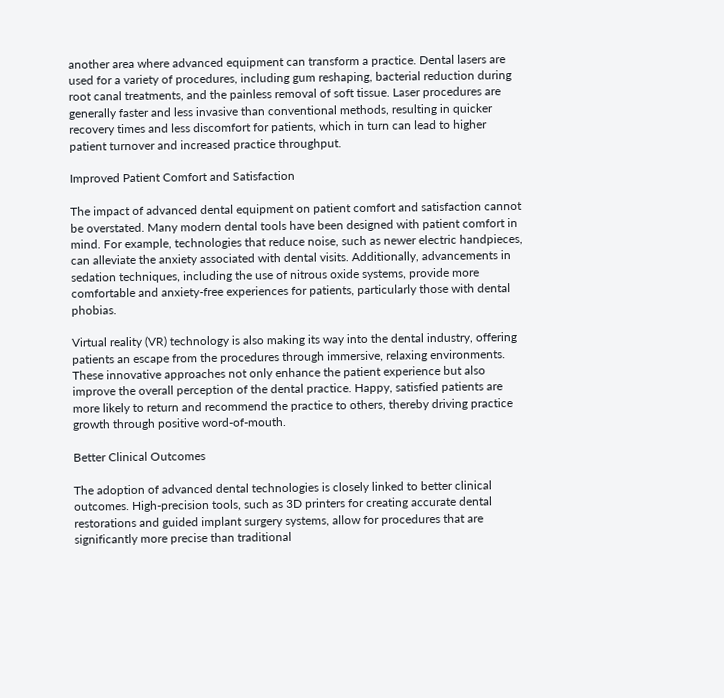another area where advanced equipment can transform a practice. Dental lasers are used for a variety of procedures, including gum reshaping, bacterial reduction during root canal treatments, and the painless removal of soft tissue. Laser procedures are generally faster and less invasive than conventional methods, resulting in quicker recovery times and less discomfort for patients, which in turn can lead to higher patient turnover and increased practice throughput.

Improved Patient Comfort and Satisfaction

The impact of advanced dental equipment on patient comfort and satisfaction cannot be overstated. Many modern dental tools have been designed with patient comfort in mind. For example, technologies that reduce noise, such as newer electric handpieces, can alleviate the anxiety associated with dental visits. Additionally, advancements in sedation techniques, including the use of nitrous oxide systems, provide more comfortable and anxiety-free experiences for patients, particularly those with dental phobias.

Virtual reality (VR) technology is also making its way into the dental industry, offering patients an escape from the procedures through immersive, relaxing environments. These innovative approaches not only enhance the patient experience but also improve the overall perception of the dental practice. Happy, satisfied patients are more likely to return and recommend the practice to others, thereby driving practice growth through positive word-of-mouth.

Better Clinical Outcomes

The adoption of advanced dental technologies is closely linked to better clinical outcomes. High-precision tools, such as 3D printers for creating accurate dental restorations and guided implant surgery systems, allow for procedures that are significantly more precise than traditional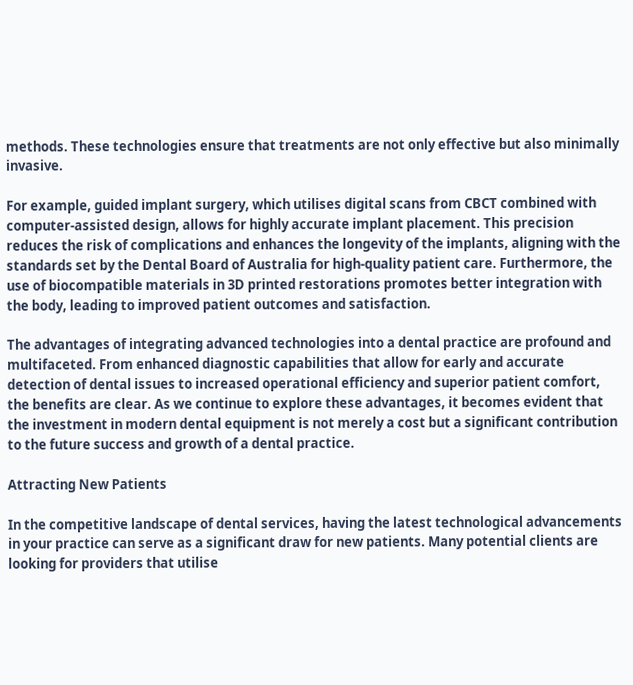methods. These technologies ensure that treatments are not only effective but also minimally invasive.

For example, guided implant surgery, which utilises digital scans from CBCT combined with computer-assisted design, allows for highly accurate implant placement. This precision reduces the risk of complications and enhances the longevity of the implants, aligning with the standards set by the Dental Board of Australia for high-quality patient care. Furthermore, the use of biocompatible materials in 3D printed restorations promotes better integration with the body, leading to improved patient outcomes and satisfaction.

The advantages of integrating advanced technologies into a dental practice are profound and multifaceted. From enhanced diagnostic capabilities that allow for early and accurate detection of dental issues to increased operational efficiency and superior patient comfort, the benefits are clear. As we continue to explore these advantages, it becomes evident that the investment in modern dental equipment is not merely a cost but a significant contribution to the future success and growth of a dental practice.

Attracting New Patients

In the competitive landscape of dental services, having the latest technological advancements in your practice can serve as a significant draw for new patients. Many potential clients are looking for providers that utilise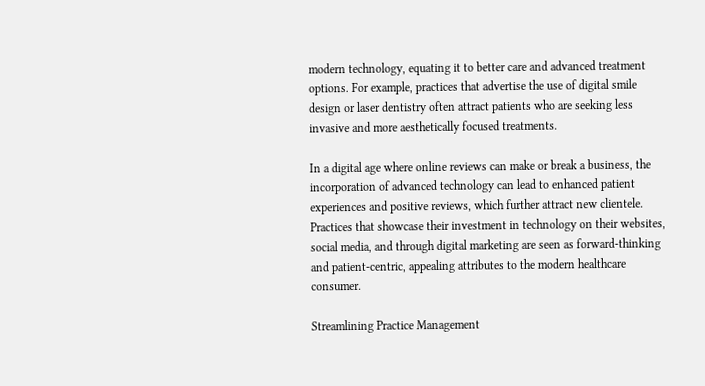modern technology, equating it to better care and advanced treatment options. For example, practices that advertise the use of digital smile design or laser dentistry often attract patients who are seeking less invasive and more aesthetically focused treatments.

In a digital age where online reviews can make or break a business, the incorporation of advanced technology can lead to enhanced patient experiences and positive reviews, which further attract new clientele. Practices that showcase their investment in technology on their websites, social media, and through digital marketing are seen as forward-thinking and patient-centric, appealing attributes to the modern healthcare consumer.

Streamlining Practice Management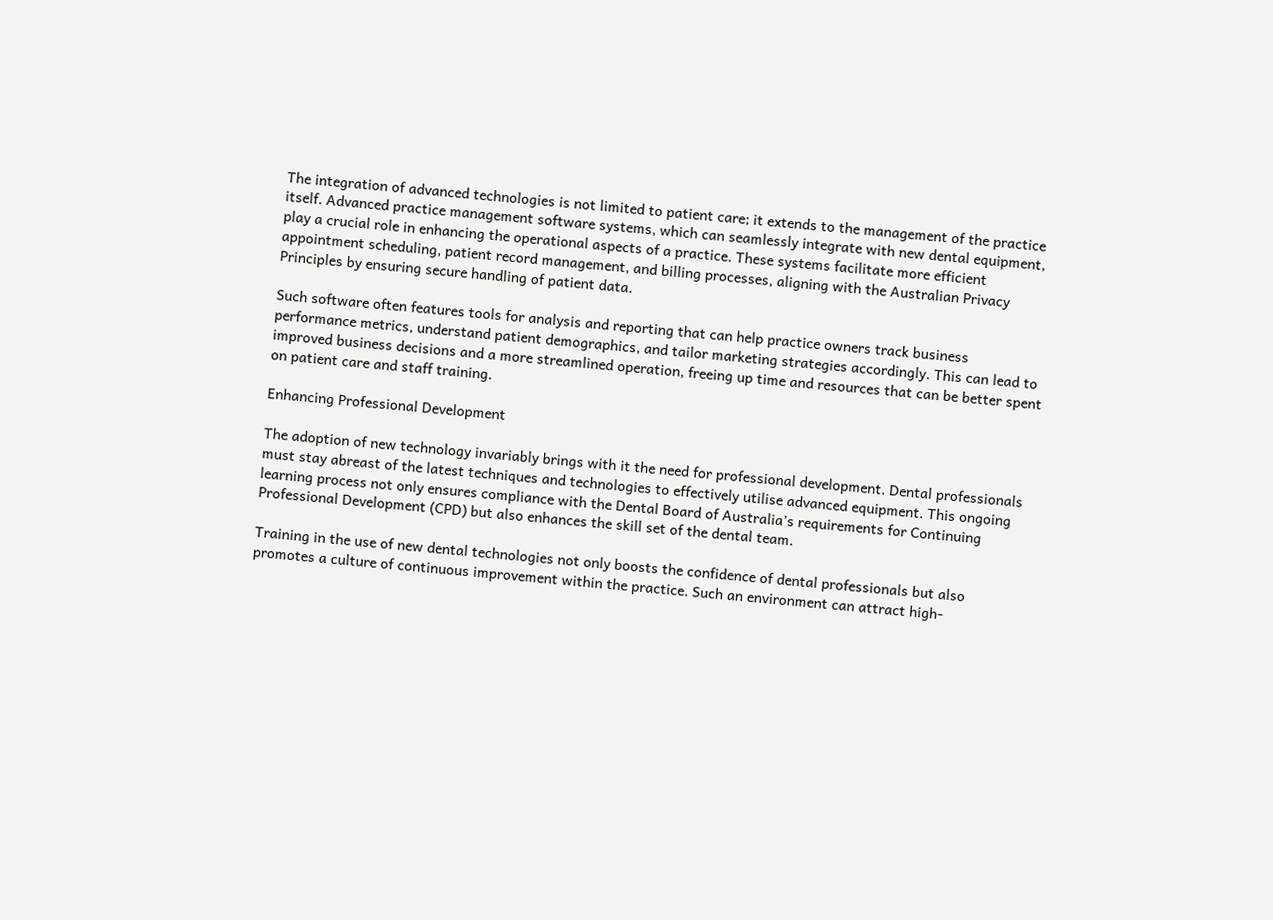The integration of advanced technologies is not limited to patient care; it extends to the management of the practice itself. Advanced practice management software systems, which can seamlessly integrate with new dental equipment, play a crucial role in enhancing the operational aspects of a practice. These systems facilitate more efficient appointment scheduling, patient record management, and billing processes, aligning with the Australian Privacy Principles by ensuring secure handling of patient data.

Such software often features tools for analysis and reporting that can help practice owners track business performance metrics, understand patient demographics, and tailor marketing strategies accordingly. This can lead to improved business decisions and a more streamlined operation, freeing up time and resources that can be better spent on patient care and staff training.

Enhancing Professional Development

The adoption of new technology invariably brings with it the need for professional development. Dental professionals must stay abreast of the latest techniques and technologies to effectively utilise advanced equipment. This ongoing learning process not only ensures compliance with the Dental Board of Australia’s requirements for Continuing Professional Development (CPD) but also enhances the skill set of the dental team.

Training in the use of new dental technologies not only boosts the confidence of dental professionals but also promotes a culture of continuous improvement within the practice. Such an environment can attract high-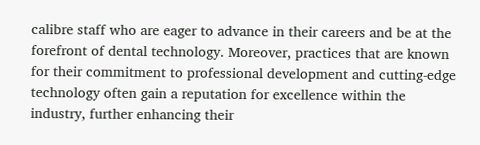calibre staff who are eager to advance in their careers and be at the forefront of dental technology. Moreover, practices that are known for their commitment to professional development and cutting-edge technology often gain a reputation for excellence within the industry, further enhancing their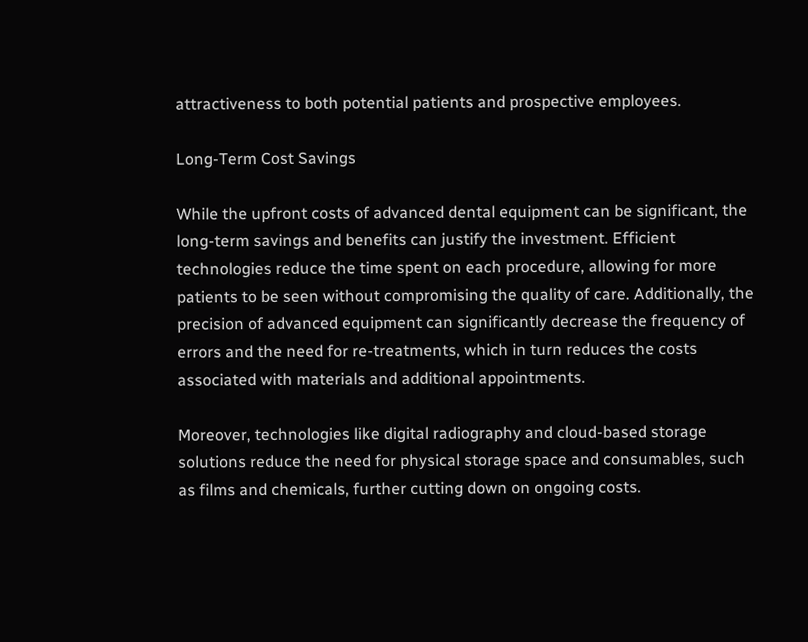attractiveness to both potential patients and prospective employees.

Long-Term Cost Savings

While the upfront costs of advanced dental equipment can be significant, the long-term savings and benefits can justify the investment. Efficient technologies reduce the time spent on each procedure, allowing for more patients to be seen without compromising the quality of care. Additionally, the precision of advanced equipment can significantly decrease the frequency of errors and the need for re-treatments, which in turn reduces the costs associated with materials and additional appointments.

Moreover, technologies like digital radiography and cloud-based storage solutions reduce the need for physical storage space and consumables, such as films and chemicals, further cutting down on ongoing costs.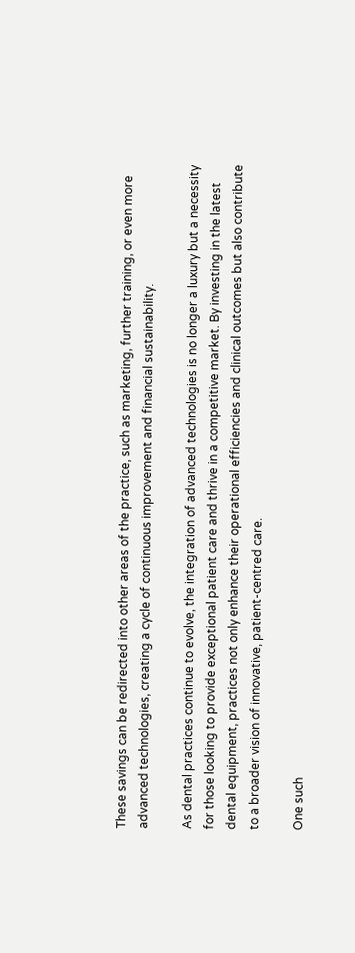These savings can be redirected into other areas of the practice, such as marketing, further training, or even more advanced technologies, creating a cycle of continuous improvement and financial sustainability.

As dental practices continue to evolve, the integration of advanced technologies is no longer a luxury but a necessity for those looking to provide exceptional patient care and thrive in a competitive market. By investing in the latest dental equipment, practices not only enhance their operational efficiencies and clinical outcomes but also contribute to a broader vision of innovative, patient-centred care.

One such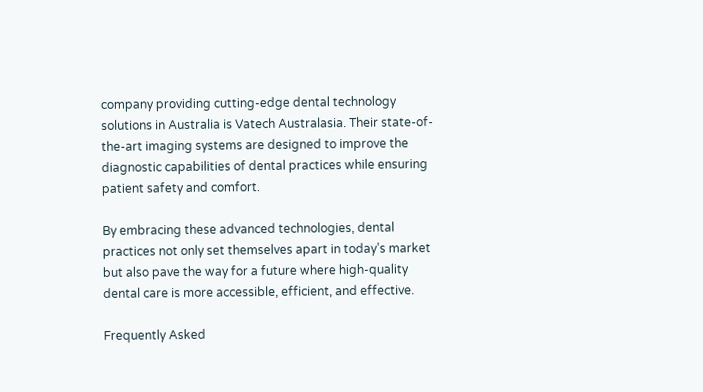company providing cutting-edge dental technology solutions in Australia is Vatech Australasia. Their state-of-the-art imaging systems are designed to improve the diagnostic capabilities of dental practices while ensuring patient safety and comfort.

By embracing these advanced technologies, dental practices not only set themselves apart in today’s market but also pave the way for a future where high-quality dental care is more accessible, efficient, and effective.

Frequently Asked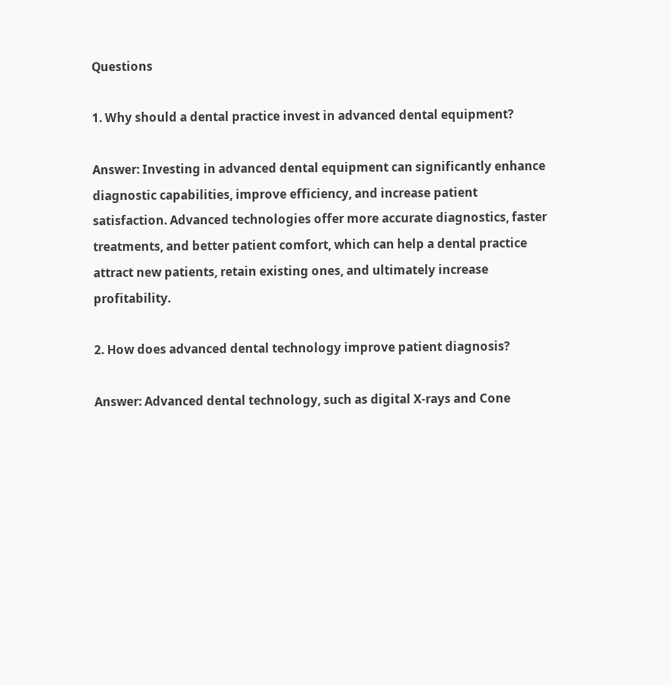Questions

1. Why should a dental practice invest in advanced dental equipment?

Answer: Investing in advanced dental equipment can significantly enhance diagnostic capabilities, improve efficiency, and increase patient satisfaction. Advanced technologies offer more accurate diagnostics, faster treatments, and better patient comfort, which can help a dental practice attract new patients, retain existing ones, and ultimately increase profitability.

2. How does advanced dental technology improve patient diagnosis?

Answer: Advanced dental technology, such as digital X-rays and Cone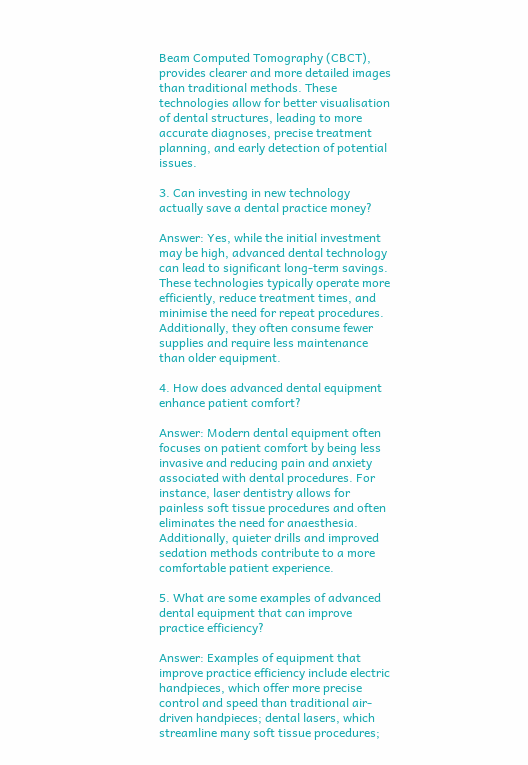Beam Computed Tomography (CBCT), provides clearer and more detailed images than traditional methods. These technologies allow for better visualisation of dental structures, leading to more accurate diagnoses, precise treatment planning, and early detection of potential issues.

3. Can investing in new technology actually save a dental practice money?

Answer: Yes, while the initial investment may be high, advanced dental technology can lead to significant long-term savings. These technologies typically operate more efficiently, reduce treatment times, and minimise the need for repeat procedures. Additionally, they often consume fewer supplies and require less maintenance than older equipment.

4. How does advanced dental equipment enhance patient comfort?

Answer: Modern dental equipment often focuses on patient comfort by being less invasive and reducing pain and anxiety associated with dental procedures. For instance, laser dentistry allows for painless soft tissue procedures and often eliminates the need for anaesthesia. Additionally, quieter drills and improved sedation methods contribute to a more comfortable patient experience.

5. What are some examples of advanced dental equipment that can improve practice efficiency?

Answer: Examples of equipment that improve practice efficiency include electric handpieces, which offer more precise control and speed than traditional air-driven handpieces; dental lasers, which streamline many soft tissue procedures;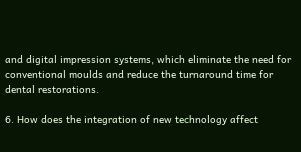and digital impression systems, which eliminate the need for conventional moulds and reduce the turnaround time for dental restorations.

6. How does the integration of new technology affect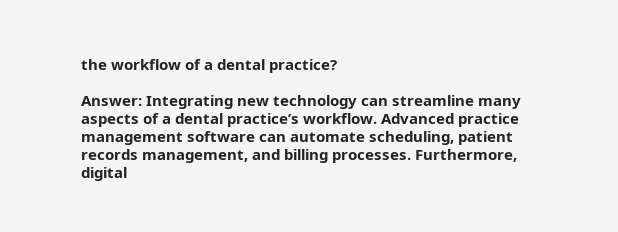the workflow of a dental practice?

Answer: Integrating new technology can streamline many aspects of a dental practice’s workflow. Advanced practice management software can automate scheduling, patient records management, and billing processes. Furthermore, digital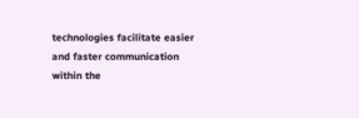technologies facilitate easier and faster communication within the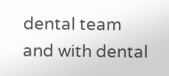dental team and with dental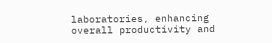laboratories, enhancing overall productivity and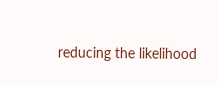reducing the likelihood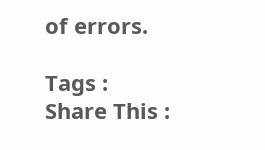of errors.

Tags :
Share This :